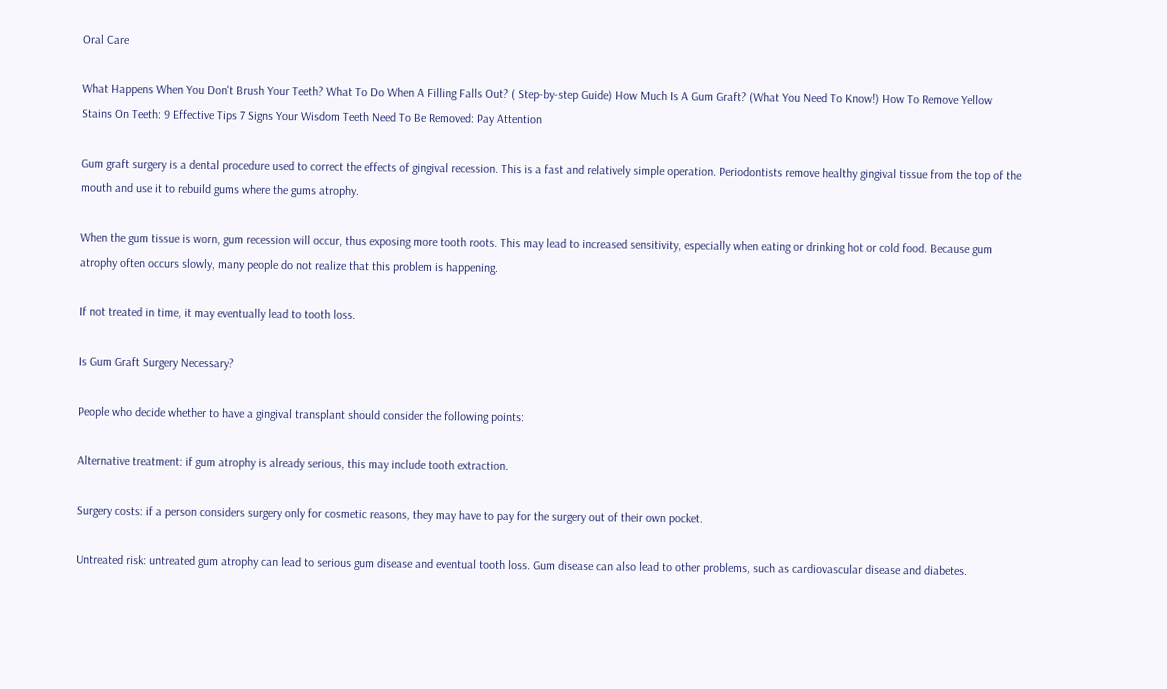Oral Care

What Happens When You Don't Brush Your Teeth? What To Do When A Filling Falls Out? ( Step-by-step Guide) How Much Is A Gum Graft? (What You Need To Know!) How To Remove Yellow Stains On Teeth: 9 Effective Tips 7 Signs Your Wisdom Teeth Need To Be Removed: Pay Attention

Gum graft surgery is a dental procedure used to correct the effects of gingival recession. This is a fast and relatively simple operation. Periodontists remove healthy gingival tissue from the top of the mouth and use it to rebuild gums where the gums atrophy.

When the gum tissue is worn, gum recession will occur, thus exposing more tooth roots. This may lead to increased sensitivity, especially when eating or drinking hot or cold food. Because gum atrophy often occurs slowly, many people do not realize that this problem is happening.

If not treated in time, it may eventually lead to tooth loss.

Is Gum Graft Surgery Necessary?

People who decide whether to have a gingival transplant should consider the following points:

Alternative treatment: if gum atrophy is already serious, this may include tooth extraction.

Surgery costs: if a person considers surgery only for cosmetic reasons, they may have to pay for the surgery out of their own pocket.

Untreated risk: untreated gum atrophy can lead to serious gum disease and eventual tooth loss. Gum disease can also lead to other problems, such as cardiovascular disease and diabetes.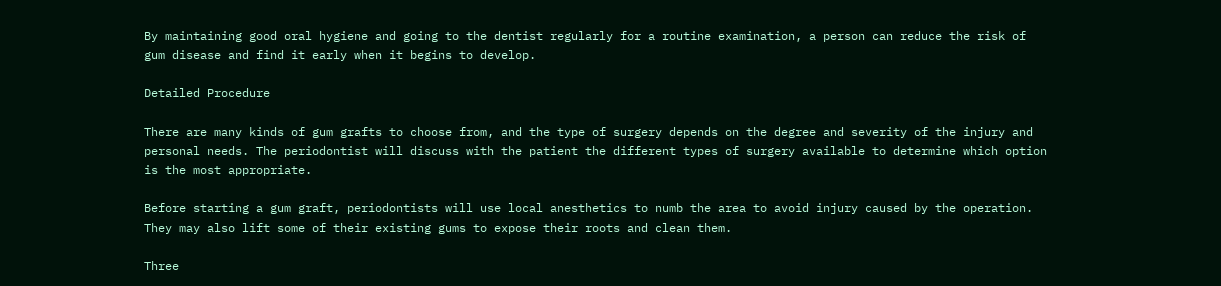By maintaining good oral hygiene and going to the dentist regularly for a routine examination, a person can reduce the risk of gum disease and find it early when it begins to develop.

Detailed Procedure

There are many kinds of gum grafts to choose from, and the type of surgery depends on the degree and severity of the injury and personal needs. The periodontist will discuss with the patient the different types of surgery available to determine which option is the most appropriate.

Before starting a gum graft, periodontists will use local anesthetics to numb the area to avoid injury caused by the operation. They may also lift some of their existing gums to expose their roots and clean them.

Three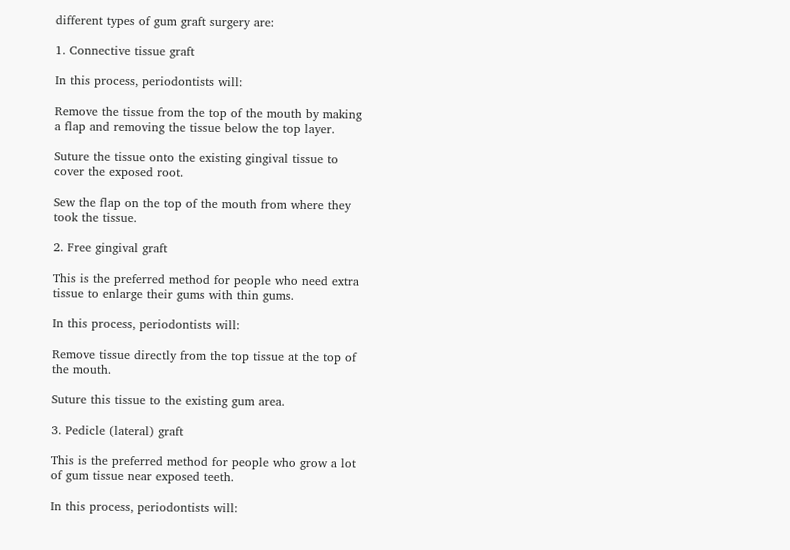different types of gum graft surgery are:

1. Connective tissue graft

In this process, periodontists will:

Remove the tissue from the top of the mouth by making a flap and removing the tissue below the top layer.

Suture the tissue onto the existing gingival tissue to cover the exposed root.

Sew the flap on the top of the mouth from where they took the tissue.

2. Free gingival graft

This is the preferred method for people who need extra tissue to enlarge their gums with thin gums.

In this process, periodontists will:

Remove tissue directly from the top tissue at the top of the mouth.

Suture this tissue to the existing gum area.

3. Pedicle (lateral) graft

This is the preferred method for people who grow a lot of gum tissue near exposed teeth.

In this process, periodontists will: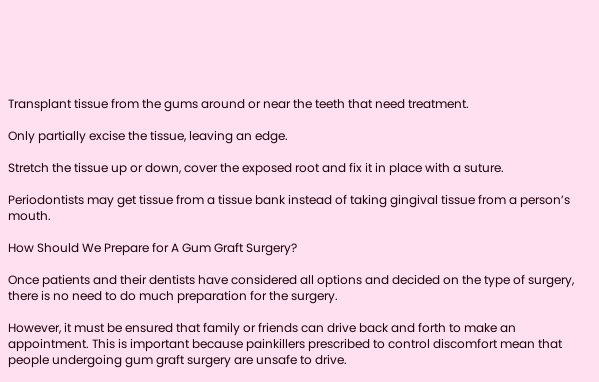Transplant tissue from the gums around or near the teeth that need treatment.

Only partially excise the tissue, leaving an edge.

Stretch the tissue up or down, cover the exposed root and fix it in place with a suture.

Periodontists may get tissue from a tissue bank instead of taking gingival tissue from a person’s mouth.

How Should We Prepare for A Gum Graft Surgery?

Once patients and their dentists have considered all options and decided on the type of surgery, there is no need to do much preparation for the surgery.

However, it must be ensured that family or friends can drive back and forth to make an appointment. This is important because painkillers prescribed to control discomfort mean that people undergoing gum graft surgery are unsafe to drive.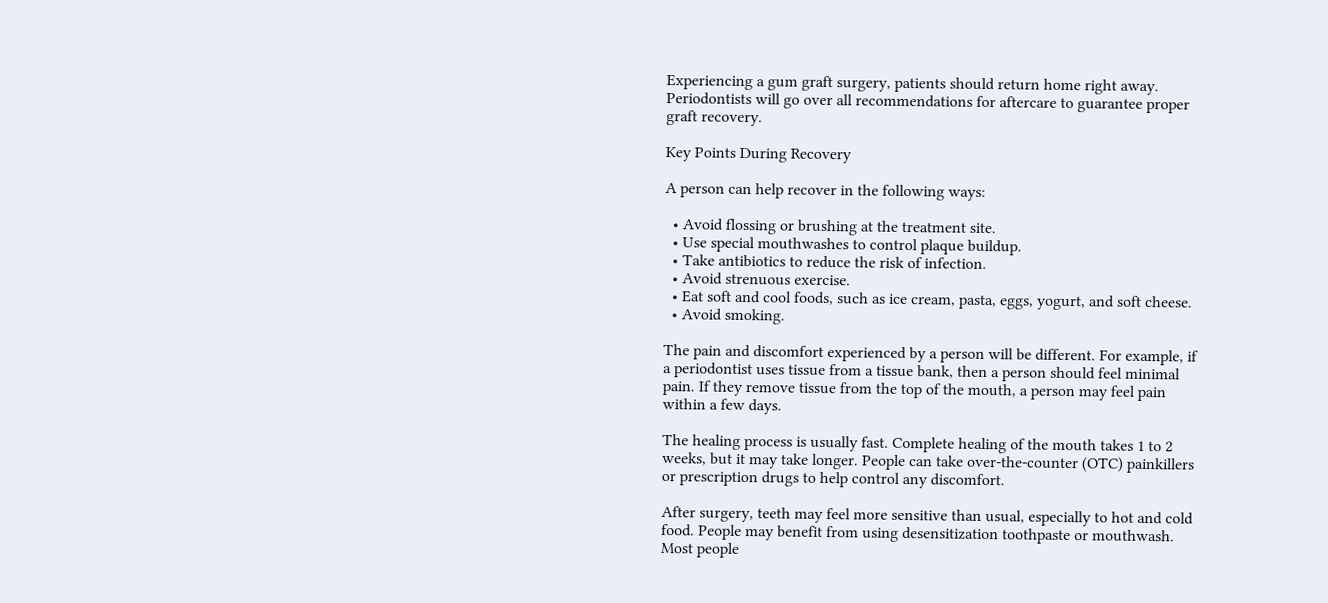Experiencing a gum graft surgery, patients should return home right away. Periodontists will go over all recommendations for aftercare to guarantee proper graft recovery.

Key Points During Recovery

A person can help recover in the following ways:

  • Avoid flossing or brushing at the treatment site.
  • Use special mouthwashes to control plaque buildup.
  • Take antibiotics to reduce the risk of infection.
  • Avoid strenuous exercise.
  • Eat soft and cool foods, such as ice cream, pasta, eggs, yogurt, and soft cheese.
  • Avoid smoking.

The pain and discomfort experienced by a person will be different. For example, if a periodontist uses tissue from a tissue bank, then a person should feel minimal pain. If they remove tissue from the top of the mouth, a person may feel pain within a few days.

The healing process is usually fast. Complete healing of the mouth takes 1 to 2 weeks, but it may take longer. People can take over-the-counter (OTC) painkillers or prescription drugs to help control any discomfort.

After surgery, teeth may feel more sensitive than usual, especially to hot and cold food. People may benefit from using desensitization toothpaste or mouthwash. Most people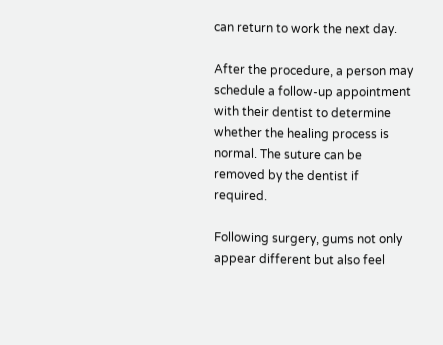can return to work the next day.

After the procedure, a person may schedule a follow-up appointment with their dentist to determine whether the healing process is normal. The suture can be removed by the dentist if required.

Following surgery, gums not only appear different but also feel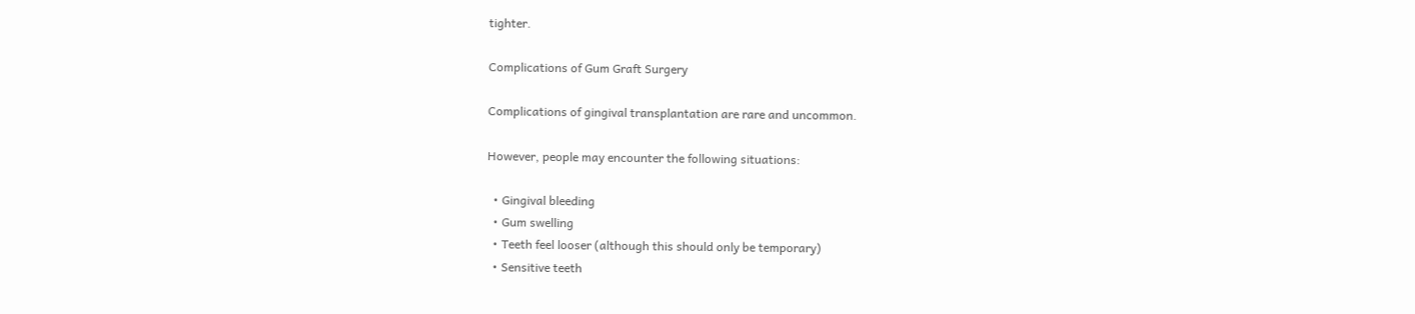tighter.

Complications of Gum Graft Surgery

Complications of gingival transplantation are rare and uncommon.

However, people may encounter the following situations:

  • Gingival bleeding
  • Gum swelling
  • Teeth feel looser (although this should only be temporary)
  • Sensitive teeth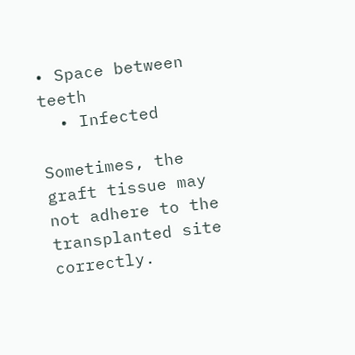• Space between teeth
  • Infected

Sometimes, the graft tissue may not adhere to the transplanted site correctly.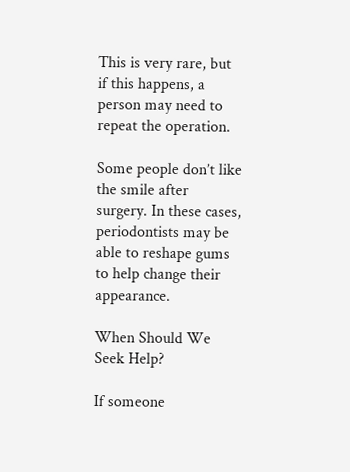This is very rare, but if this happens, a person may need to repeat the operation.

Some people don’t like the smile after surgery. In these cases, periodontists may be able to reshape gums to help change their appearance.

When Should We Seek Help?

If someone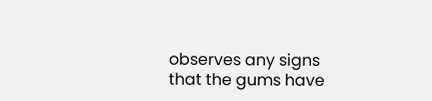observes any signs that the gums have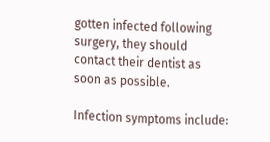gotten infected following surgery, they should contact their dentist as soon as possible.

Infection symptoms include: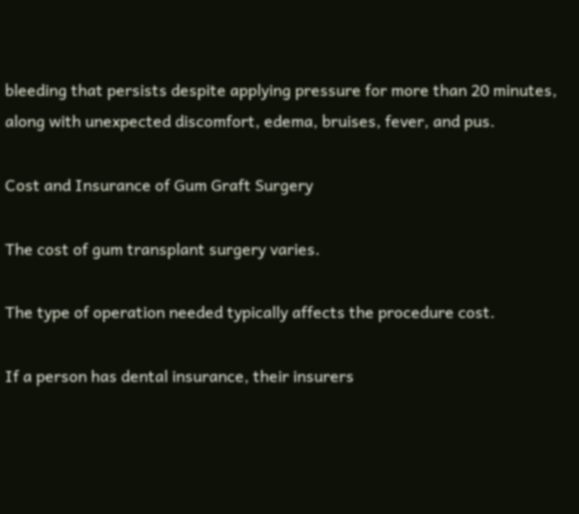bleeding that persists despite applying pressure for more than 20 minutes, along with unexpected discomfort, edema, bruises, fever, and pus.

Cost and Insurance of Gum Graft Surgery

The cost of gum transplant surgery varies.

The type of operation needed typically affects the procedure cost.

If a person has dental insurance, their insurers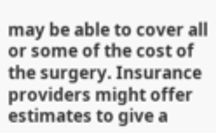may be able to cover all or some of the cost of the surgery. Insurance providers might offer estimates to give a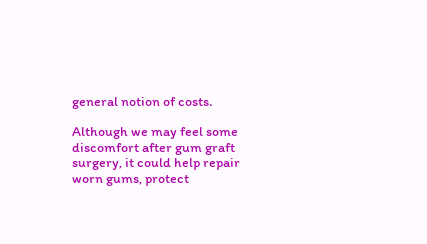general notion of costs.

Although we may feel some discomfort after gum graft surgery, it could help repair worn gums, protect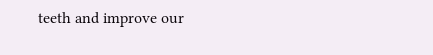teeth and improve our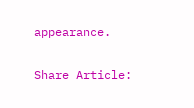appearance.

Share Article: